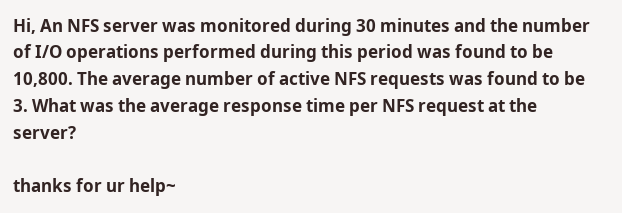Hi, An NFS server was monitored during 30 minutes and the number of I/O operations performed during this period was found to be 10,800. The average number of active NFS requests was found to be 3. What was the average response time per NFS request at the server?

thanks for ur help~